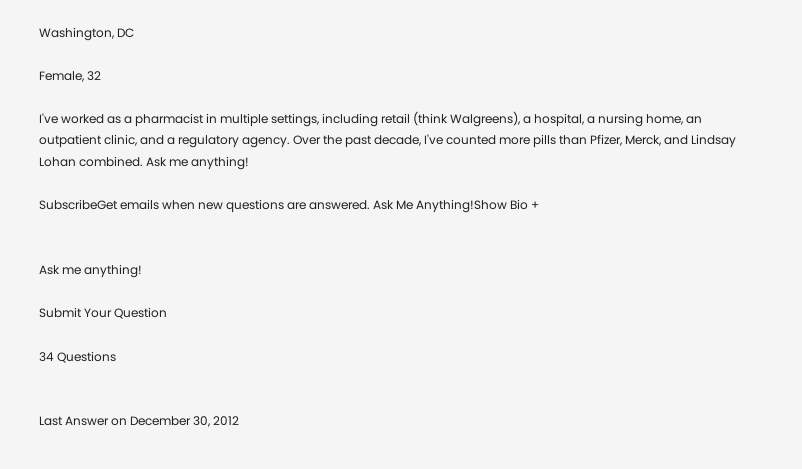Washington, DC

Female, 32

I've worked as a pharmacist in multiple settings, including retail (think Walgreens), a hospital, a nursing home, an outpatient clinic, and a regulatory agency. Over the past decade, I've counted more pills than Pfizer, Merck, and Lindsay Lohan combined. Ask me anything!

SubscribeGet emails when new questions are answered. Ask Me Anything!Show Bio +


Ask me anything!

Submit Your Question

34 Questions


Last Answer on December 30, 2012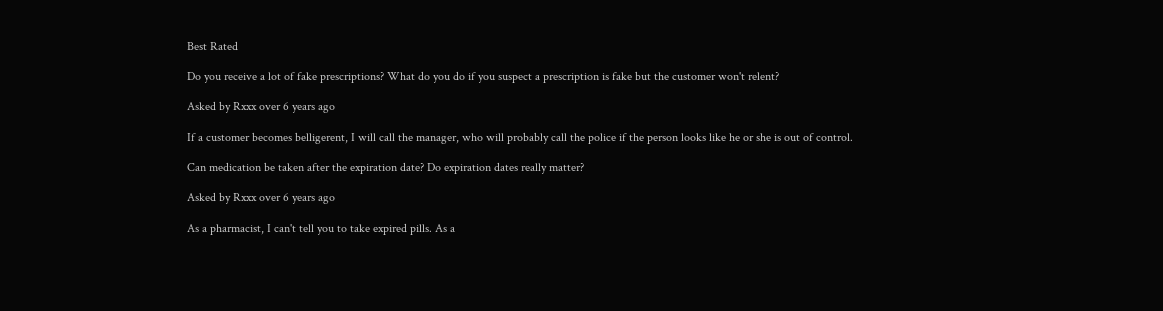Best Rated

Do you receive a lot of fake prescriptions? What do you do if you suspect a prescription is fake but the customer won't relent?

Asked by Rxxx over 6 years ago

If a customer becomes belligerent, I will call the manager, who will probably call the police if the person looks like he or she is out of control.

Can medication be taken after the expiration date? Do expiration dates really matter?

Asked by Rxxx over 6 years ago

As a pharmacist, I can't tell you to take expired pills. As a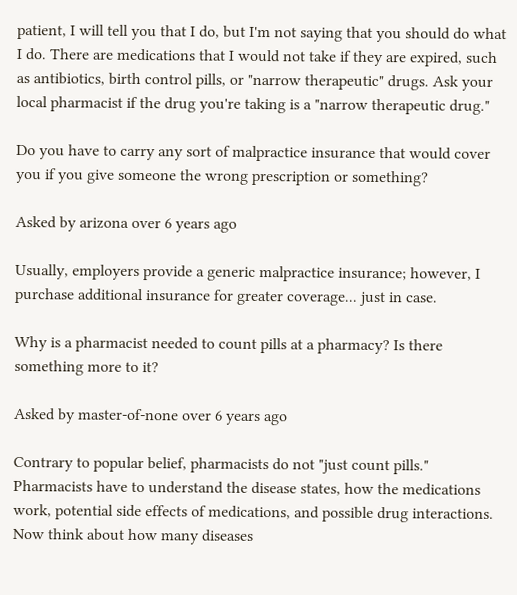patient, I will tell you that I do, but I'm not saying that you should do what I do. There are medications that I would not take if they are expired, such as antibiotics, birth control pills, or "narrow therapeutic" drugs. Ask your local pharmacist if the drug you're taking is a "narrow therapeutic drug."

Do you have to carry any sort of malpractice insurance that would cover you if you give someone the wrong prescription or something?

Asked by arizona over 6 years ago

Usually, employers provide a generic malpractice insurance; however, I purchase additional insurance for greater coverage... just in case.

Why is a pharmacist needed to count pills at a pharmacy? Is there something more to it?

Asked by master-of-none over 6 years ago

Contrary to popular belief, pharmacists do not "just count pills." Pharmacists have to understand the disease states, how the medications work, potential side effects of medications, and possible drug interactions. Now think about how many diseases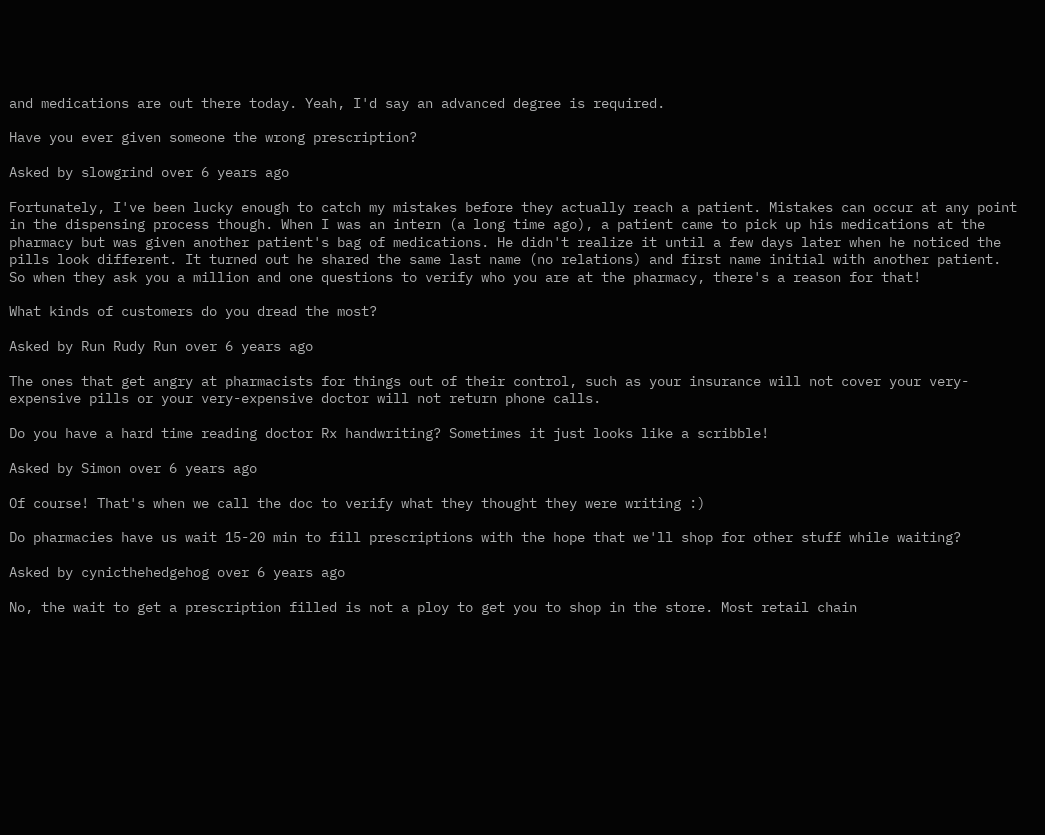and medications are out there today. Yeah, I'd say an advanced degree is required.

Have you ever given someone the wrong prescription?

Asked by slowgrind over 6 years ago

Fortunately, I've been lucky enough to catch my mistakes before they actually reach a patient. Mistakes can occur at any point in the dispensing process though. When I was an intern (a long time ago), a patient came to pick up his medications at the pharmacy but was given another patient's bag of medications. He didn't realize it until a few days later when he noticed the pills look different. It turned out he shared the same last name (no relations) and first name initial with another patient. So when they ask you a million and one questions to verify who you are at the pharmacy, there's a reason for that!

What kinds of customers do you dread the most?

Asked by Run Rudy Run over 6 years ago

The ones that get angry at pharmacists for things out of their control, such as your insurance will not cover your very-expensive pills or your very-expensive doctor will not return phone calls.

Do you have a hard time reading doctor Rx handwriting? Sometimes it just looks like a scribble!

Asked by Simon over 6 years ago

Of course! That's when we call the doc to verify what they thought they were writing :)

Do pharmacies have us wait 15-20 min to fill prescriptions with the hope that we'll shop for other stuff while waiting?

Asked by cynicthehedgehog over 6 years ago

No, the wait to get a prescription filled is not a ploy to get you to shop in the store. Most retail chain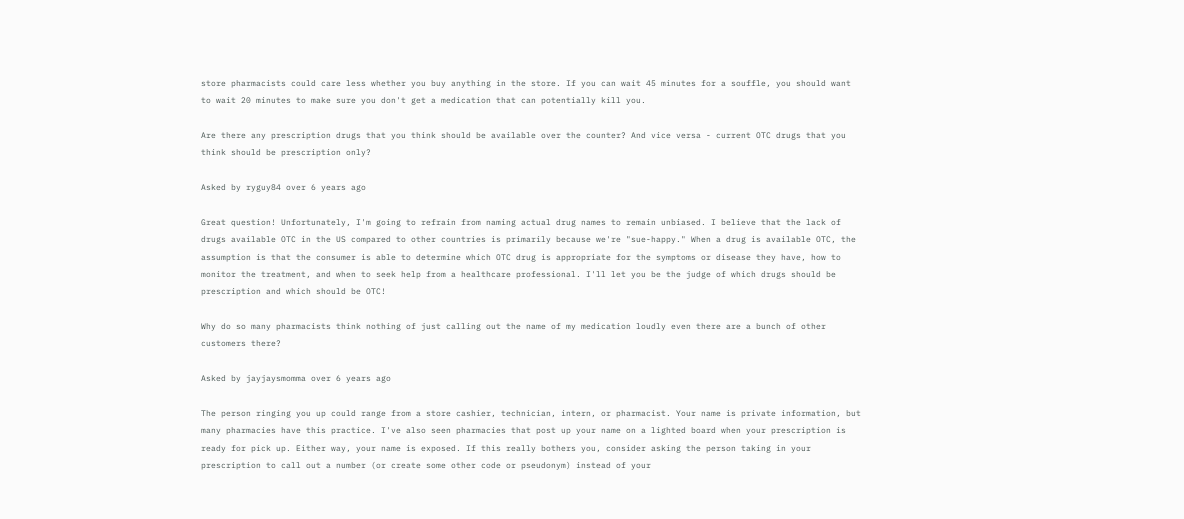store pharmacists could care less whether you buy anything in the store. If you can wait 45 minutes for a souffle, you should want to wait 20 minutes to make sure you don't get a medication that can potentially kill you.

Are there any prescription drugs that you think should be available over the counter? And vice versa - current OTC drugs that you think should be prescription only?

Asked by ryguy84 over 6 years ago

Great question! Unfortunately, I'm going to refrain from naming actual drug names to remain unbiased. I believe that the lack of drugs available OTC in the US compared to other countries is primarily because we're "sue-happy." When a drug is available OTC, the assumption is that the consumer is able to determine which OTC drug is appropriate for the symptoms or disease they have, how to monitor the treatment, and when to seek help from a healthcare professional. I'll let you be the judge of which drugs should be prescription and which should be OTC!

Why do so many pharmacists think nothing of just calling out the name of my medication loudly even there are a bunch of other customers there?

Asked by jayjaysmomma over 6 years ago

The person ringing you up could range from a store cashier, technician, intern, or pharmacist. Your name is private information, but many pharmacies have this practice. I've also seen pharmacies that post up your name on a lighted board when your prescription is ready for pick up. Either way, your name is exposed. If this really bothers you, consider asking the person taking in your prescription to call out a number (or create some other code or pseudonym) instead of your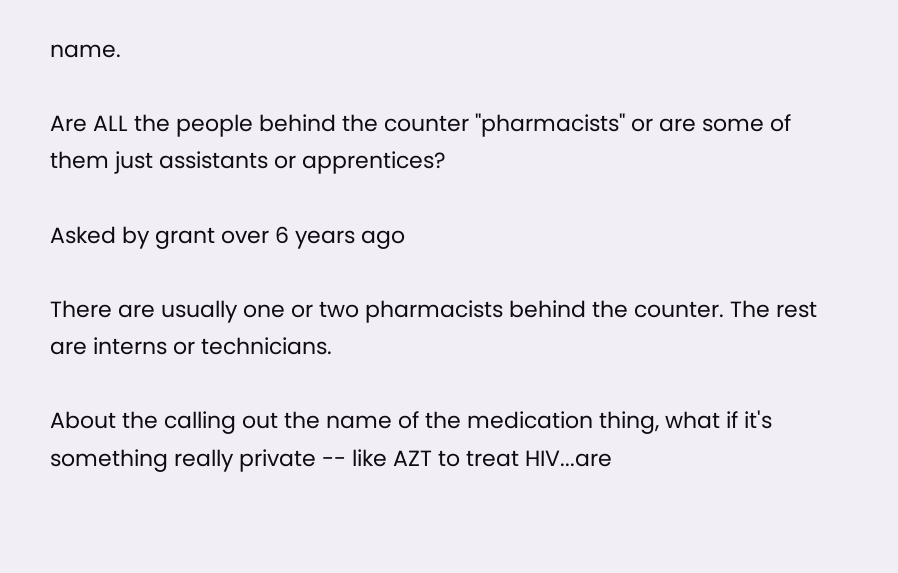name.

Are ALL the people behind the counter "pharmacists" or are some of them just assistants or apprentices?

Asked by grant over 6 years ago

There are usually one or two pharmacists behind the counter. The rest are interns or technicians.

About the calling out the name of the medication thing, what if it's something really private -- like AZT to treat HIV...are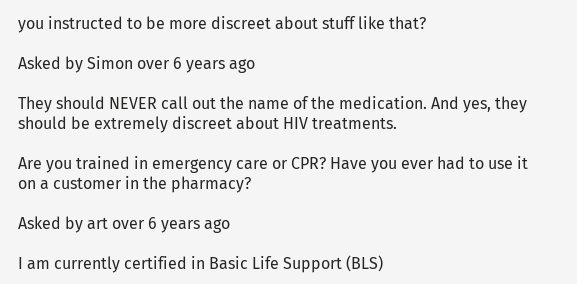you instructed to be more discreet about stuff like that?

Asked by Simon over 6 years ago

They should NEVER call out the name of the medication. And yes, they should be extremely discreet about HIV treatments.

Are you trained in emergency care or CPR? Have you ever had to use it on a customer in the pharmacy?

Asked by art over 6 years ago

I am currently certified in Basic Life Support (BLS)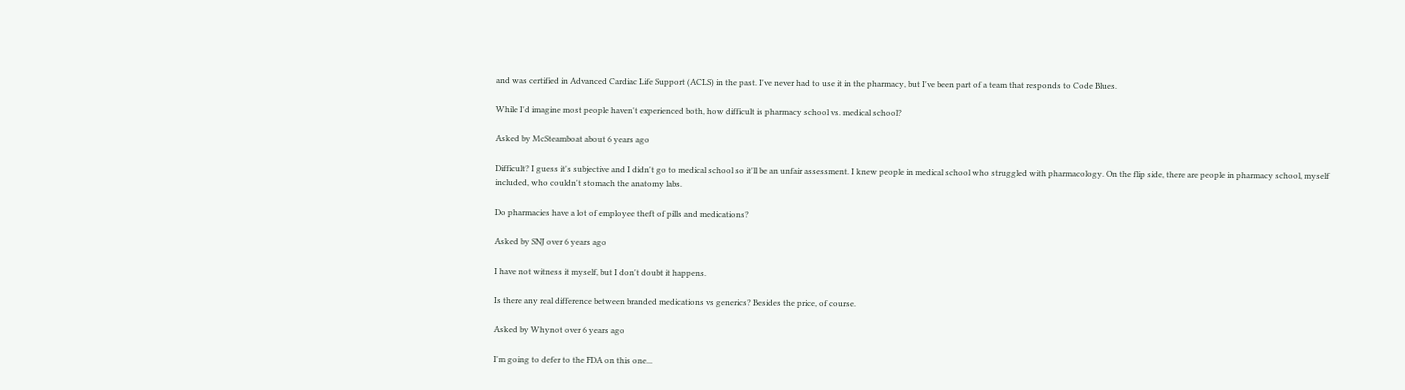and was certified in Advanced Cardiac Life Support (ACLS) in the past. I've never had to use it in the pharmacy, but I've been part of a team that responds to Code Blues.

While I'd imagine most people haven't experienced both, how difficult is pharmacy school vs. medical school?

Asked by McSteamboat about 6 years ago

Difficult? I guess it's subjective and I didn't go to medical school so it'll be an unfair assessment. I knew people in medical school who struggled with pharmacology. On the flip side, there are people in pharmacy school, myself included, who couldn't stomach the anatomy labs.

Do pharmacies have a lot of employee theft of pills and medications?

Asked by SNJ over 6 years ago

I have not witness it myself, but I don't doubt it happens.

Is there any real difference between branded medications vs generics? Besides the price, of course.

Asked by Whynot over 6 years ago

I'm going to defer to the FDA on this one...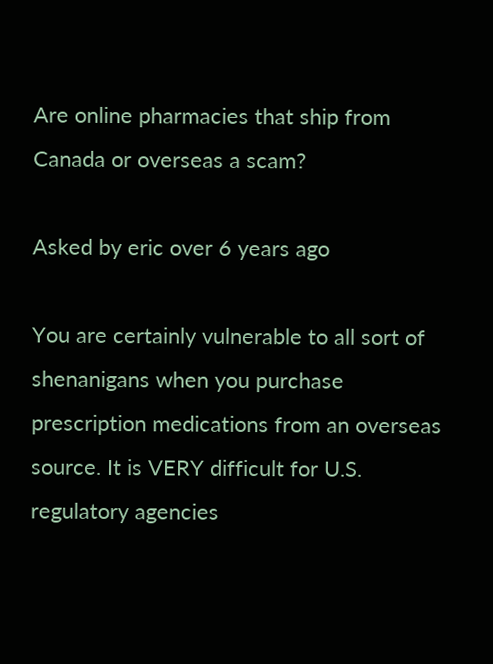Are online pharmacies that ship from Canada or overseas a scam?

Asked by eric over 6 years ago

You are certainly vulnerable to all sort of shenanigans when you purchase prescription medications from an overseas source. It is VERY difficult for U.S. regulatory agencies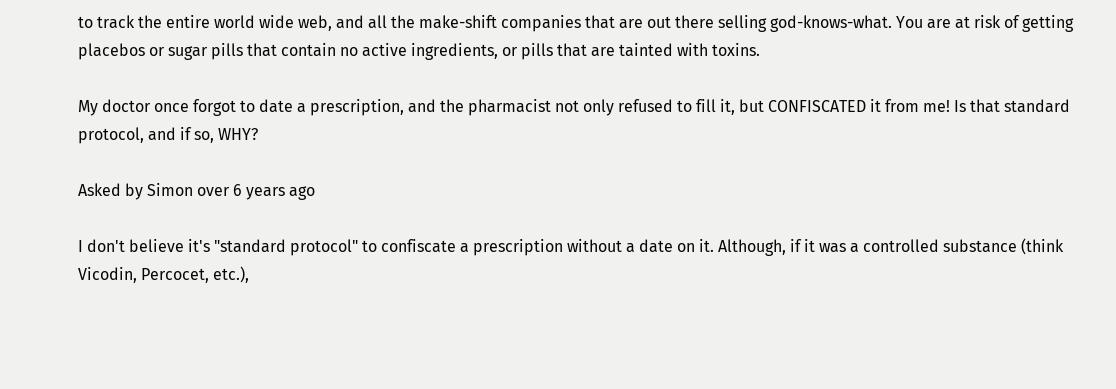to track the entire world wide web, and all the make-shift companies that are out there selling god-knows-what. You are at risk of getting placebos or sugar pills that contain no active ingredients, or pills that are tainted with toxins.

My doctor once forgot to date a prescription, and the pharmacist not only refused to fill it, but CONFISCATED it from me! Is that standard protocol, and if so, WHY?

Asked by Simon over 6 years ago

I don't believe it's "standard protocol" to confiscate a prescription without a date on it. Although, if it was a controlled substance (think Vicodin, Percocet, etc.),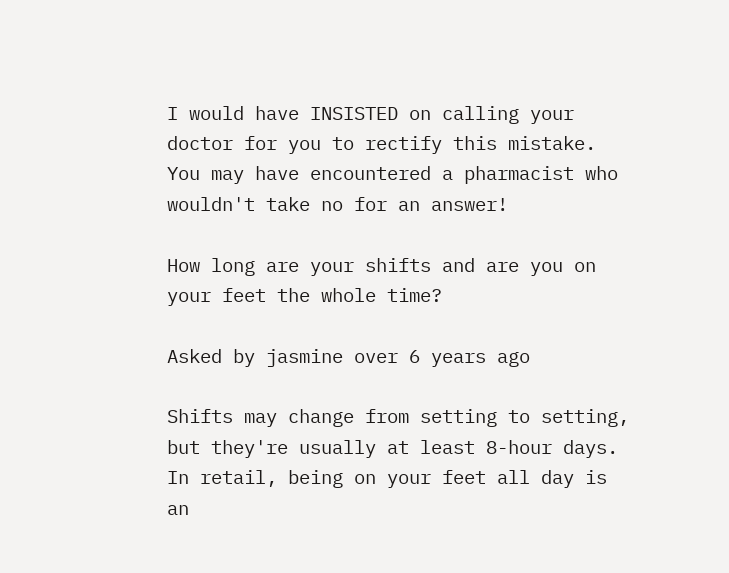I would have INSISTED on calling your doctor for you to rectify this mistake. You may have encountered a pharmacist who wouldn't take no for an answer!

How long are your shifts and are you on your feet the whole time?

Asked by jasmine over 6 years ago

Shifts may change from setting to setting, but they're usually at least 8-hour days. In retail, being on your feet all day is an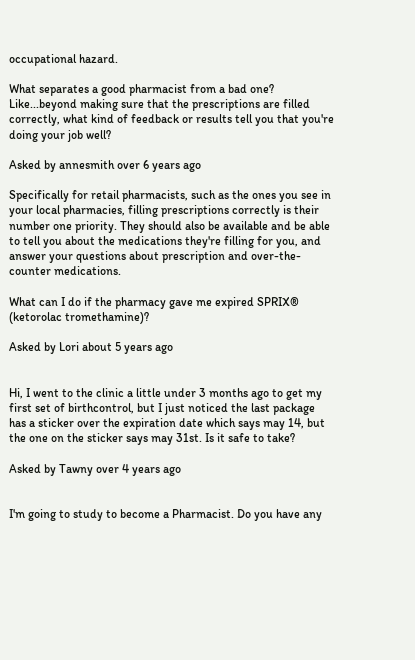occupational hazard.

What separates a good pharmacist from a bad one? Like...beyond making sure that the prescriptions are filled correctly, what kind of feedback or results tell you that you're doing your job well?

Asked by annesmith over 6 years ago

Specifically for retail pharmacists, such as the ones you see in your local pharmacies, filling prescriptions correctly is their number one priority. They should also be available and be able to tell you about the medications they're filling for you, and answer your questions about prescription and over-the-counter medications.

What can I do if the pharmacy gave me expired SPRIX® (ketorolac tromethamine)?

Asked by Lori about 5 years ago


Hi, I went to the clinic a little under 3 months ago to get my first set of birthcontrol, but I just noticed the last package has a sticker over the expiration date which says may 14, but the one on the sticker says may 31st. Is it safe to take?

Asked by Tawny over 4 years ago


I'm going to study to become a Pharmacist. Do you have any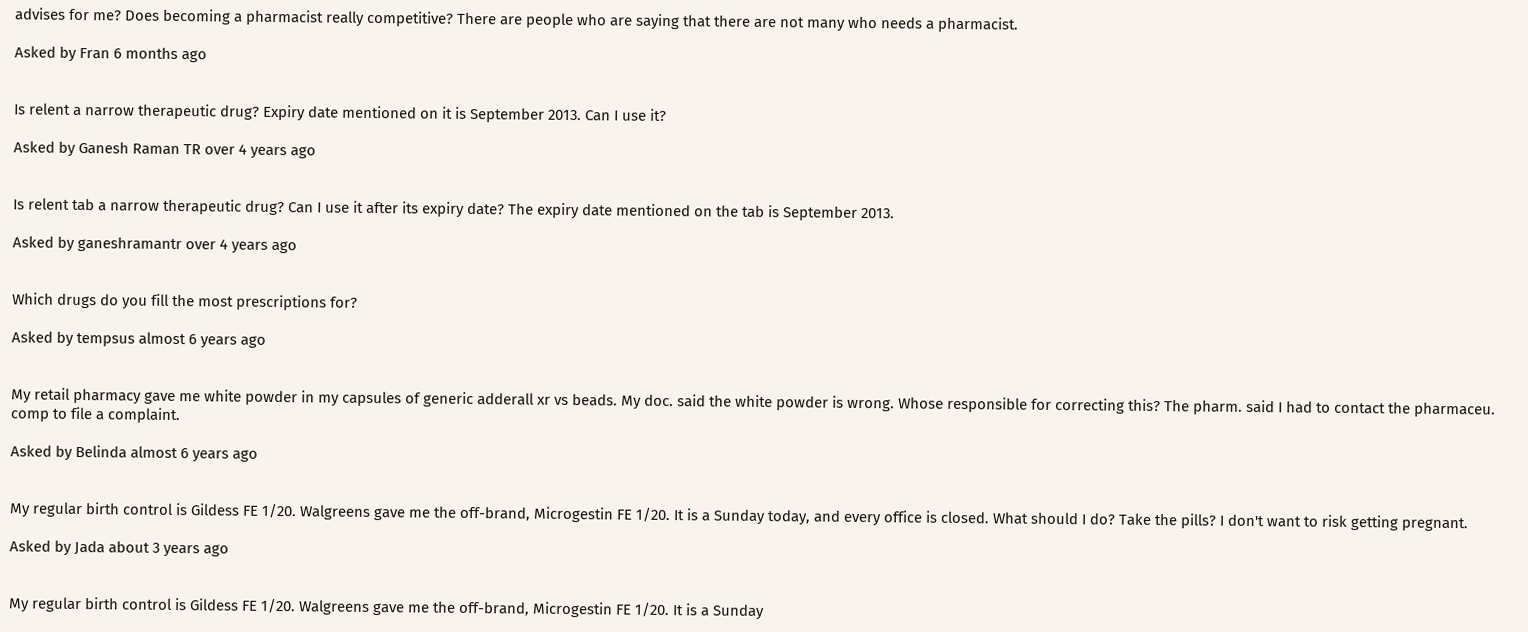advises for me? Does becoming a pharmacist really competitive? There are people who are saying that there are not many who needs a pharmacist.

Asked by Fran 6 months ago


Is relent a narrow therapeutic drug? Expiry date mentioned on it is September 2013. Can I use it?

Asked by Ganesh Raman TR over 4 years ago


Is relent tab a narrow therapeutic drug? Can I use it after its expiry date? The expiry date mentioned on the tab is September 2013.

Asked by ganeshramantr over 4 years ago


Which drugs do you fill the most prescriptions for?

Asked by tempsus almost 6 years ago


My retail pharmacy gave me white powder in my capsules of generic adderall xr vs beads. My doc. said the white powder is wrong. Whose responsible for correcting this? The pharm. said I had to contact the pharmaceu. comp to file a complaint.

Asked by Belinda almost 6 years ago


My regular birth control is Gildess FE 1/20. Walgreens gave me the off-brand, Microgestin FE 1/20. It is a Sunday today, and every office is closed. What should I do? Take the pills? I don't want to risk getting pregnant.

Asked by Jada about 3 years ago


My regular birth control is Gildess FE 1/20. Walgreens gave me the off-brand, Microgestin FE 1/20. It is a Sunday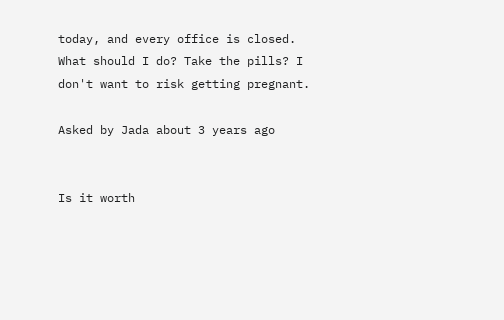today, and every office is closed. What should I do? Take the pills? I don't want to risk getting pregnant.

Asked by Jada about 3 years ago


Is it worth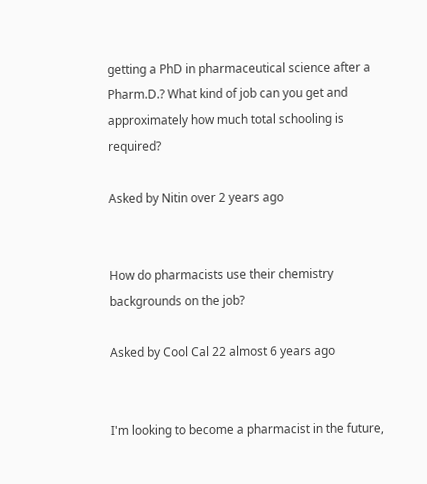getting a PhD in pharmaceutical science after a Pharm.D.? What kind of job can you get and approximately how much total schooling is required?

Asked by Nitin over 2 years ago


How do pharmacists use their chemistry backgrounds on the job?

Asked by Cool Cal 22 almost 6 years ago


I'm looking to become a pharmacist in the future,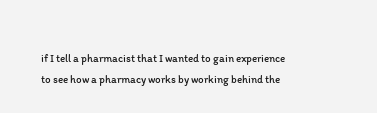if I tell a pharmacist that I wanted to gain experience to see how a pharmacy works by working behind the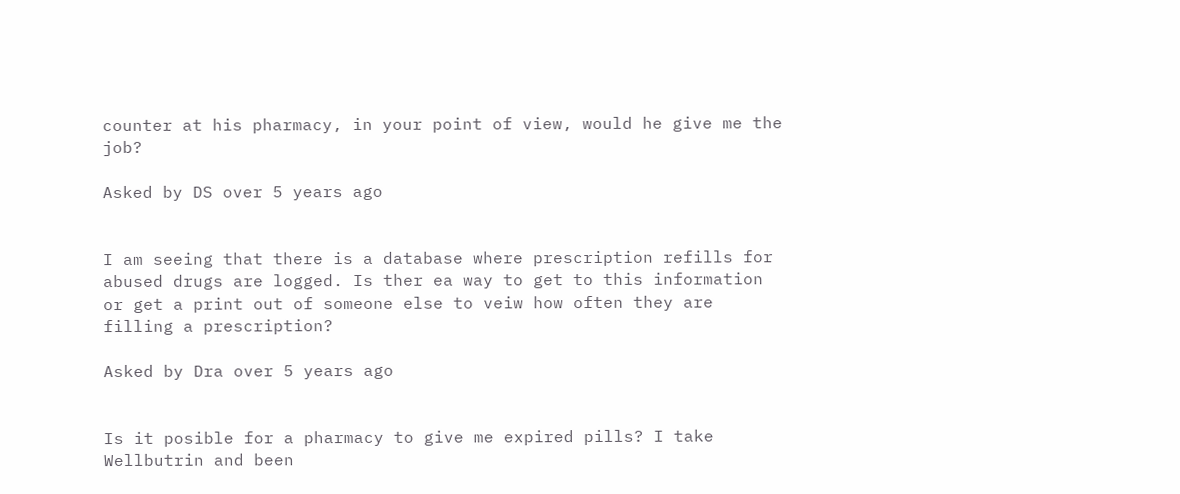counter at his pharmacy, in your point of view, would he give me the job?

Asked by DS over 5 years ago


I am seeing that there is a database where prescription refills for abused drugs are logged. Is ther ea way to get to this information or get a print out of someone else to veiw how often they are filling a prescription?

Asked by Dra over 5 years ago


Is it posible for a pharmacy to give me expired pills? I take Wellbutrin and been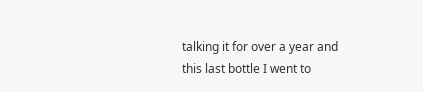talking it for over a year and this last bottle I went to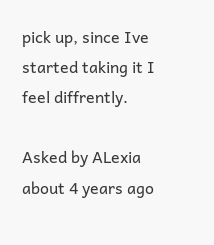pick up, since Ive started taking it I feel diffrently.

Asked by ALexia about 4 years ago